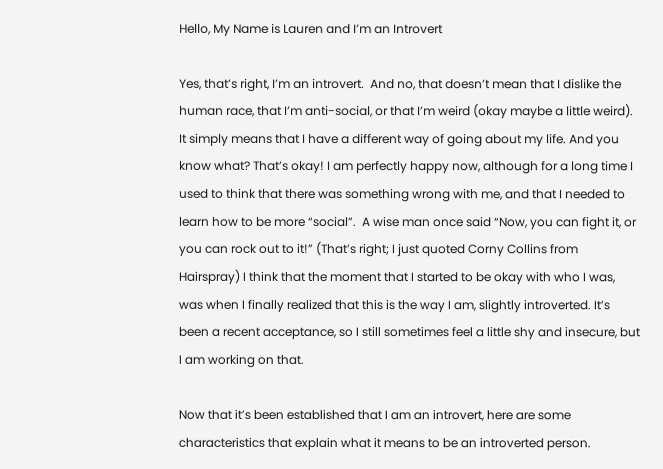Hello, My Name is Lauren and I’m an Introvert

Yes, that’s right, I’m an introvert.  And no, that doesn’t mean that I dislike the human race, that I’m anti-social, or that I’m weird (okay maybe a little weird). It simply means that I have a different way of going about my life. And you know what? That’s okay! I am perfectly happy now, although for a long time I used to think that there was something wrong with me, and that I needed to learn how to be more “social”.  A wise man once said “Now, you can fight it, or you can rock out to it!” (That’s right; I just quoted Corny Collins from Hairspray) I think that the moment that I started to be okay with who I was, was when I finally realized that this is the way I am, slightly introverted. It’s been a recent acceptance, so I still sometimes feel a little shy and insecure, but I am working on that.

Now that it’s been established that I am an introvert, here are some characteristics that explain what it means to be an introverted person.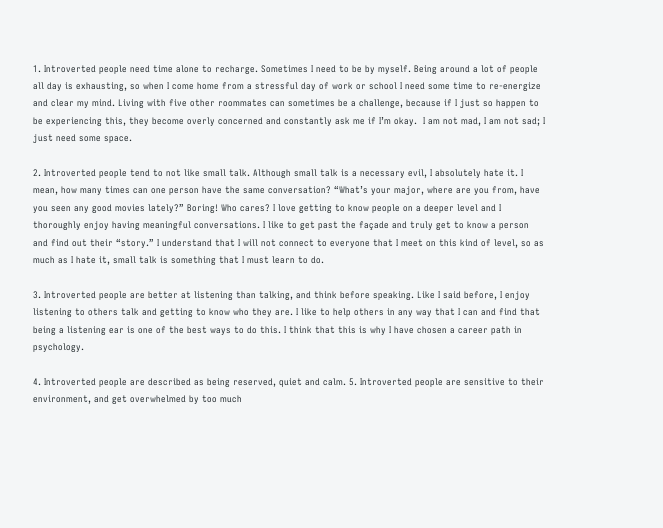1. Introverted people need time alone to recharge. Sometimes I need to be by myself. Being around a lot of people all day is exhausting, so when I come home from a stressful day of work or school I need some time to re-energize and clear my mind. Living with five other roommates can sometimes be a challenge, because if I just so happen to be experiencing this, they become overly concerned and constantly ask me if I’m okay.  I am not mad, I am not sad; I just need some space.

2. Introverted people tend to not like small talk. Although small talk is a necessary evil, I absolutely hate it. I mean, how many times can one person have the same conversation? “What’s your major, where are you from, have you seen any good movies lately?” Boring! Who cares? I love getting to know people on a deeper level and I thoroughly enjoy having meaningful conversations. I like to get past the façade and truly get to know a person and find out their “story.” I understand that I will not connect to everyone that I meet on this kind of level, so as much as I hate it, small talk is something that I must learn to do.

3. Introverted people are better at listening than talking, and think before speaking. Like I said before, I enjoy listening to others talk and getting to know who they are. I like to help others in any way that I can and find that being a listening ear is one of the best ways to do this. I think that this is why I have chosen a career path in psychology.

4. Introverted people are described as being reserved, quiet and calm. 5. Introverted people are sensitive to their environment, and get overwhelmed by too much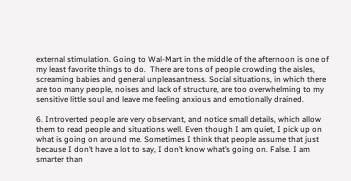external stimulation. Going to Wal-Mart in the middle of the afternoon is one of my least favorite things to do.  There are tons of people crowding the aisles, screaming babies and general unpleasantness. Social situations, in which there are too many people, noises and lack of structure, are too overwhelming to my sensitive little soul and leave me feeling anxious and emotionally drained.

6. Introverted people are very observant, and notice small details, which allow them to read people and situations well. Even though I am quiet, I pick up on what is going on around me. Sometimes I think that people assume that just because I don’t have a lot to say, I don’t know what’s going on. False. I am smarter than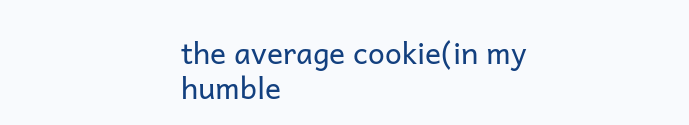the average cookie(in my humble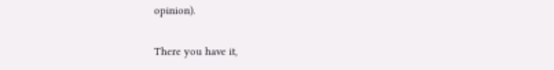opinion).

There you have it,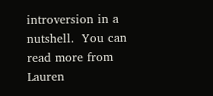introversion in a nutshell.  You can read more from Lauren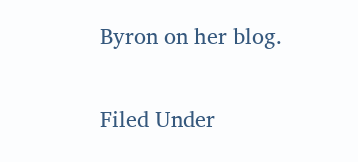Byron on her blog.

Filed Under